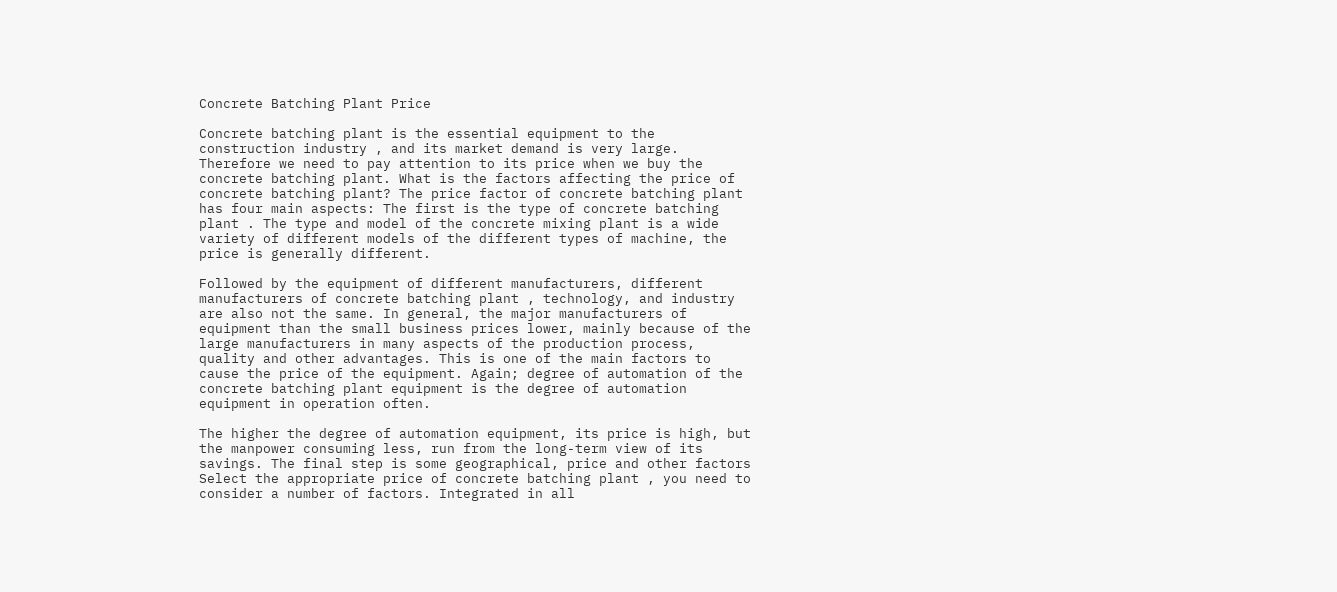Concrete Batching Plant Price

Concrete batching plant is the essential equipment to the construction industry , and its market demand is very large. Therefore we need to pay attention to its price when we buy the concrete batching plant. What is the factors affecting the price of concrete batching plant? The price factor of concrete batching plant has four main aspects: The first is the type of concrete batching plant . The type and model of the concrete mixing plant is a wide variety of different models of the different types of machine, the price is generally different.

Followed by the equipment of different manufacturers, different manufacturers of concrete batching plant , technology, and industry are also not the same. In general, the major manufacturers of equipment than the small business prices lower, mainly because of the large manufacturers in many aspects of the production process, quality and other advantages. This is one of the main factors to cause the price of the equipment. Again; degree of automation of the concrete batching plant equipment is the degree of automation equipment in operation often.

The higher the degree of automation equipment, its price is high, but the manpower consuming less, run from the long-term view of its savings. The final step is some geographical, price and other factors Select the appropriate price of concrete batching plant , you need to consider a number of factors. Integrated in all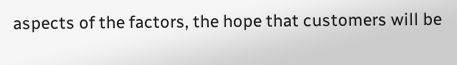aspects of the factors, the hope that customers will be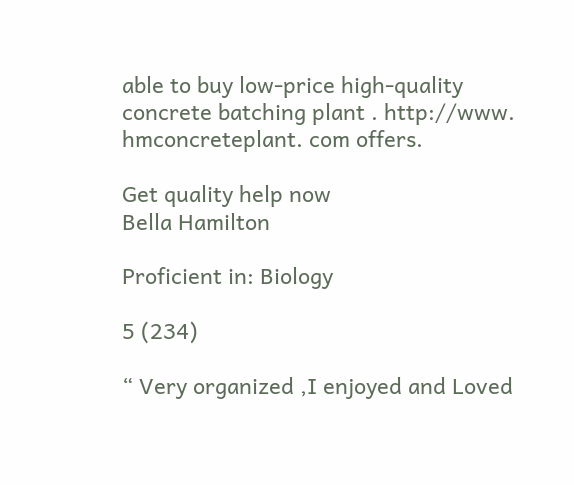able to buy low-price high-quality concrete batching plant . http://www. hmconcreteplant. com offers.

Get quality help now
Bella Hamilton

Proficient in: Biology

5 (234)

“ Very organized ,I enjoyed and Loved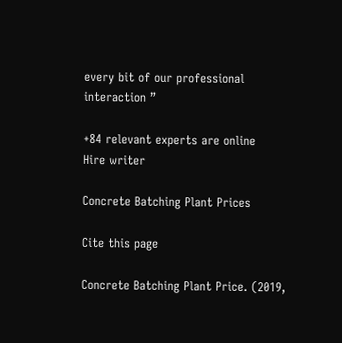every bit of our professional interaction ”

+84 relevant experts are online
Hire writer

Concrete Batching Plant Prices

Cite this page

Concrete Batching Plant Price. (2019,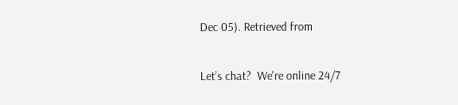Dec 05). Retrieved from

Let’s chat?  We're online 24/7